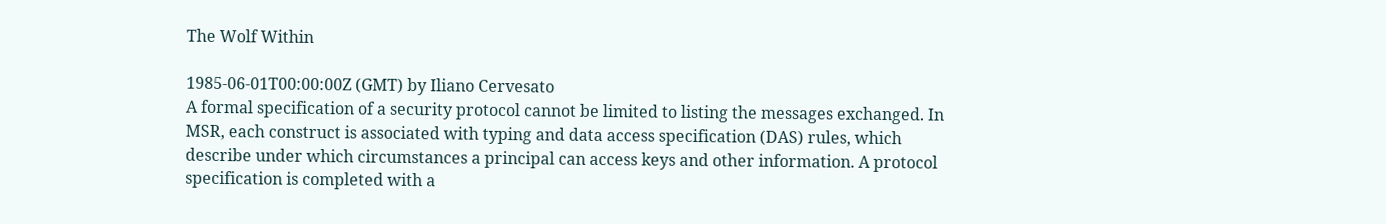The Wolf Within

1985-06-01T00:00:00Z (GMT) by Iliano Cervesato
A formal specification of a security protocol cannot be limited to listing the messages exchanged. In MSR, each construct is associated with typing and data access specification (DAS) rules, which describe under which circumstances a principal can access keys and other information. A protocol specification is completed with a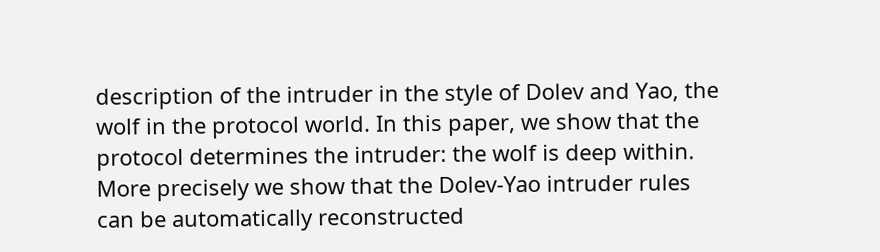description of the intruder in the style of Dolev and Yao, the wolf in the protocol world. In this paper, we show that the protocol determines the intruder: the wolf is deep within. More precisely we show that the Dolev-Yao intruder rules can be automatically reconstructed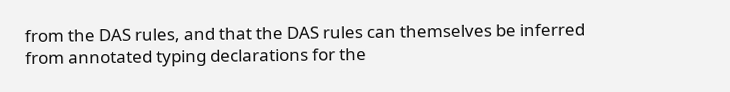from the DAS rules, and that the DAS rules can themselves be inferred from annotated typing declarations for the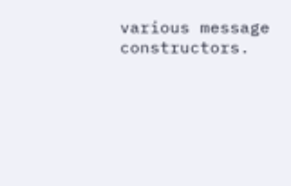various message constructors.